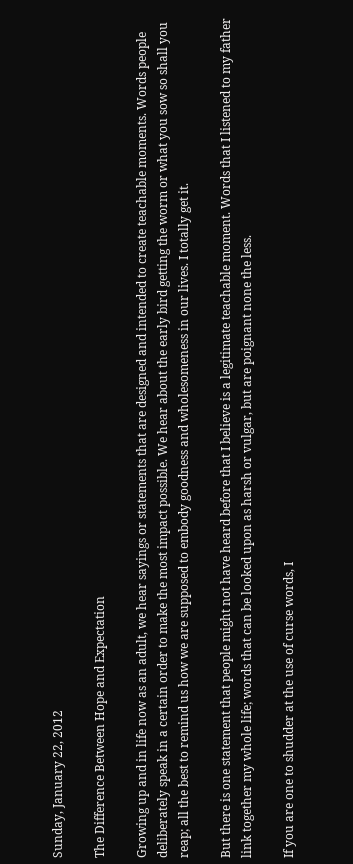Sunday, January 22, 2012

The Difference Between Hope and Expectation

Growing up and in life now as an adult, we hear sayings or statements that are designed and intended to create teachable moments. Words people deliberately speak in a certain order to make the most impact possible. We hear about the early bird getting the worm or what you sow so shall you reap; all the best to remind us how we are supposed to embody goodness and wholesomeness in our lives. I totally get it.

But there is one statement that people might not have heard before that I believe is a legitimate teachable moment. Words that I listened to my father link together my whole life; words that can be looked upon as harsh or vulgar, but are poignant none the less.

If you are one to shudder at the use of curse words, I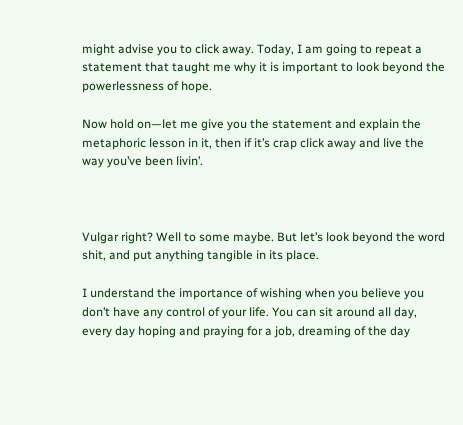might advise you to click away. Today, I am going to repeat a statement that taught me why it is important to look beyond the powerlessness of hope.

Now hold on—let me give you the statement and explain the metaphoric lesson in it, then if it’s crap click away and live the way you’ve been livin’.



Vulgar right? Well to some maybe. But let’s look beyond the word shit, and put anything tangible in its place.

I understand the importance of wishing when you believe you don’t have any control of your life. You can sit around all day, every day hoping and praying for a job, dreaming of the day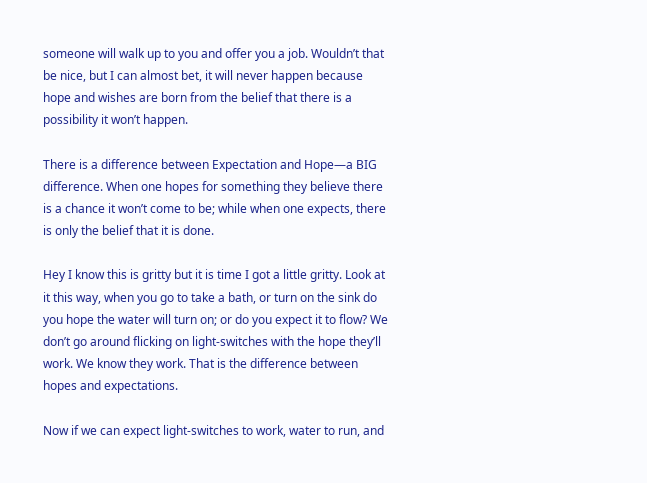someone will walk up to you and offer you a job. Wouldn’t that be nice, but I can almost bet, it will never happen because hope and wishes are born from the belief that there is a possibility it won’t happen.

There is a difference between Expectation and Hope—a BIG difference. When one hopes for something they believe there is a chance it won’t come to be; while when one expects, there is only the belief that it is done.

Hey I know this is gritty but it is time I got a little gritty. Look at it this way, when you go to take a bath, or turn on the sink do you hope the water will turn on; or do you expect it to flow? We don’t go around flicking on light-switches with the hope they’ll work. We know they work. That is the difference between hopes and expectations.

Now if we can expect light-switches to work, water to run, and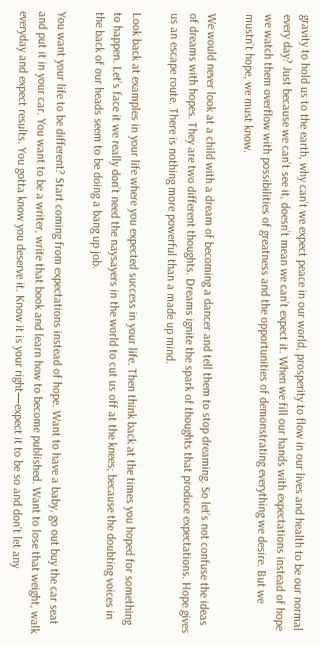gravity to hold us to the earth, why can’t we expect peace in our world, prosperity to flow in our lives and health to be our normal every day? Just because we can’t see it, doesn’t mean we can’t expect it. When we fill our hands with expectations instead of hope we watch them overflow with possibilities of greatness and the opportunities of demonstrating everything we desire. But we mustn’t hope, we must know.

We would never look at a child with a dream of becoming a dancer and tell them to stop dreaming. So let’s not confuse the ideas of dreams with hopes. They are two different thoughts. Dreams ignite the spark of thoughts that produce expectations. Hope gives us an escape route. There is nothing more powerful than a made up mind.

Look back at examples in your life where you expected success in your life. Then think back at the times you hoped for something to happen. Let’s face it we really don’t need the naysayers in the world to cut us off at the knees; because the doubting voices in the back of our heads seem to be doing a bang up job.

You want your life to be different? Start coming from expectations instead of hope. Want to have a baby, go out buy the car seat and put it in your car. You want to be a writer, write that book and learn how to become published. Want to lose that weight, walk everyday and expect results. You gotta know you deserve it. Know it is your right—expect it to be so and don’t let any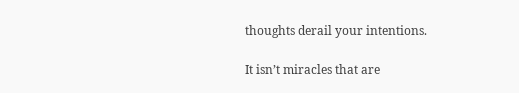thoughts derail your intentions.

It isn’t miracles that are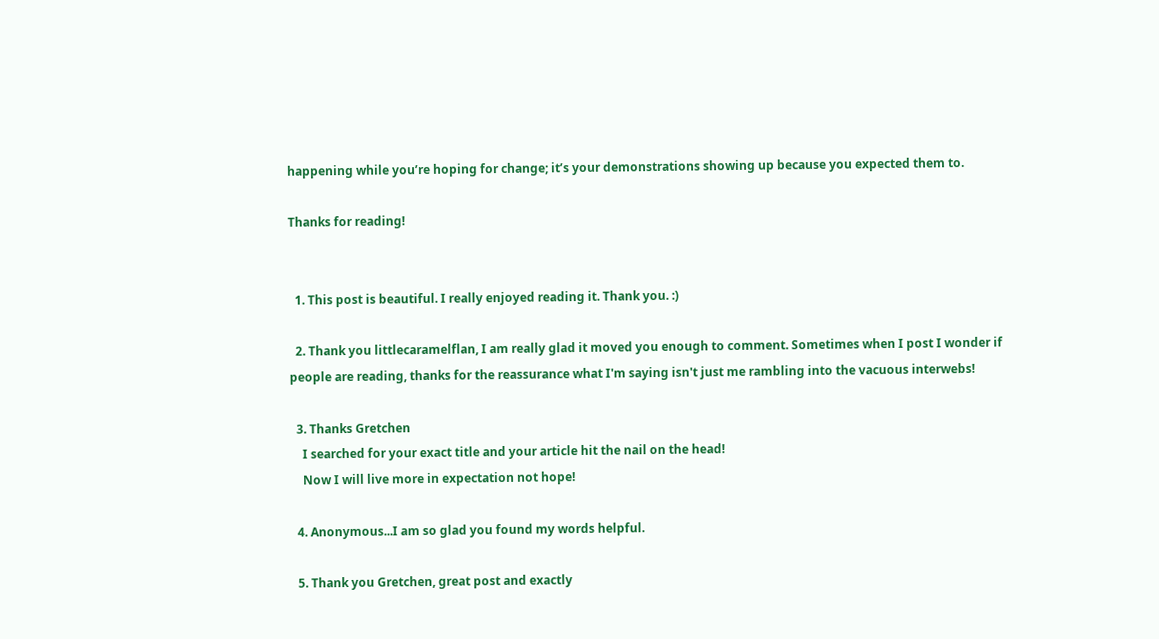happening while you’re hoping for change; it’s your demonstrations showing up because you expected them to.

Thanks for reading!


  1. This post is beautiful. I really enjoyed reading it. Thank you. :)

  2. Thank you littlecaramelflan, I am really glad it moved you enough to comment. Sometimes when I post I wonder if people are reading, thanks for the reassurance what I'm saying isn't just me rambling into the vacuous interwebs!

  3. Thanks Gretchen
    I searched for your exact title and your article hit the nail on the head!
    Now I will live more in expectation not hope!

  4. Anonymous...I am so glad you found my words helpful.

  5. Thank you Gretchen, great post and exactly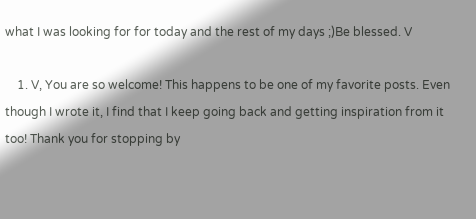what I was looking for for today and the rest of my days ;)Be blessed. V

    1. V, You are so welcome! This happens to be one of my favorite posts. Even though I wrote it, I find that I keep going back and getting inspiration from it too! Thank you for stopping by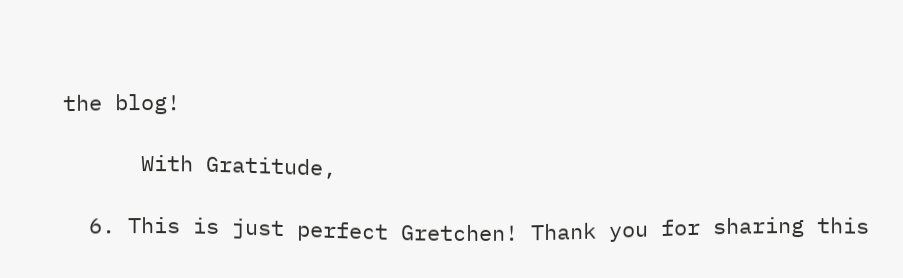the blog!

      With Gratitude,

  6. This is just perfect Gretchen! Thank you for sharing this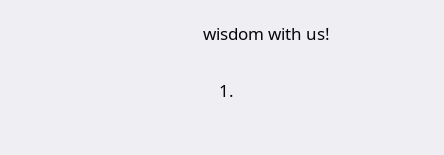wisdom with us!

    1.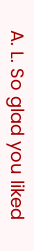A. L. So glad you liked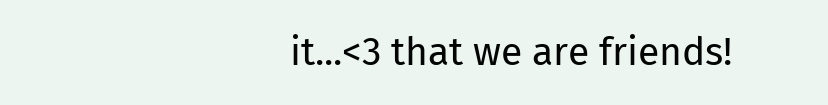it...<3 that we are friends!